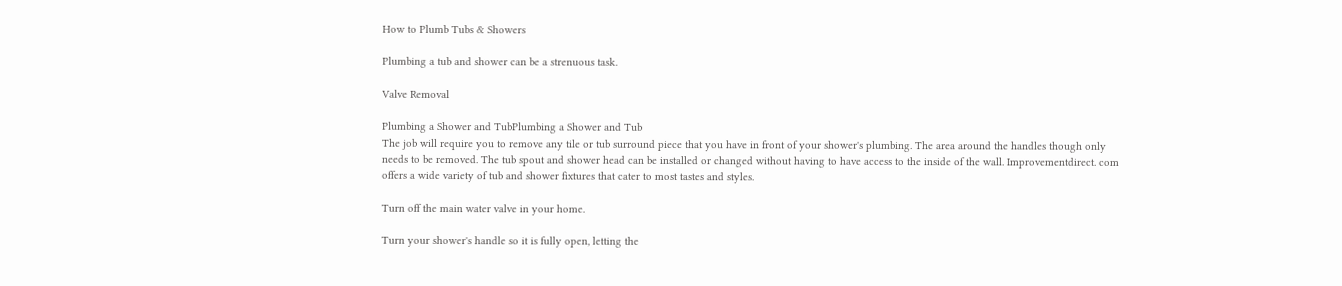How to Plumb Tubs & Showers

Plumbing a tub and shower can be a strenuous task.

Valve Removal

Plumbing a Shower and TubPlumbing a Shower and Tub
The job will require you to remove any tile or tub surround piece that you have in front of your shower's plumbing. The area around the handles though only needs to be removed. The tub spout and shower head can be installed or changed without having to have access to the inside of the wall. Improvementdirect. com offers a wide variety of tub and shower fixtures that cater to most tastes and styles.

Turn off the main water valve in your home.

Turn your shower's handle so it is fully open, letting the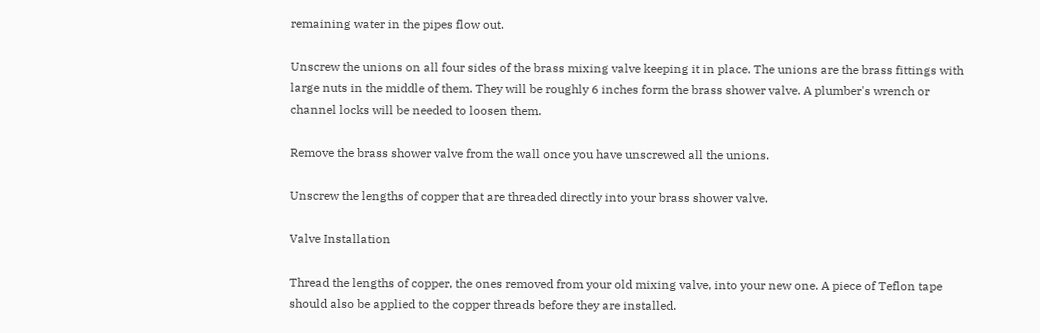remaining water in the pipes flow out.

Unscrew the unions on all four sides of the brass mixing valve keeping it in place. The unions are the brass fittings with large nuts in the middle of them. They will be roughly 6 inches form the brass shower valve. A plumber's wrench or channel locks will be needed to loosen them.

Remove the brass shower valve from the wall once you have unscrewed all the unions.

Unscrew the lengths of copper that are threaded directly into your brass shower valve.

Valve Installation

Thread the lengths of copper, the ones removed from your old mixing valve, into your new one. A piece of Teflon tape should also be applied to the copper threads before they are installed.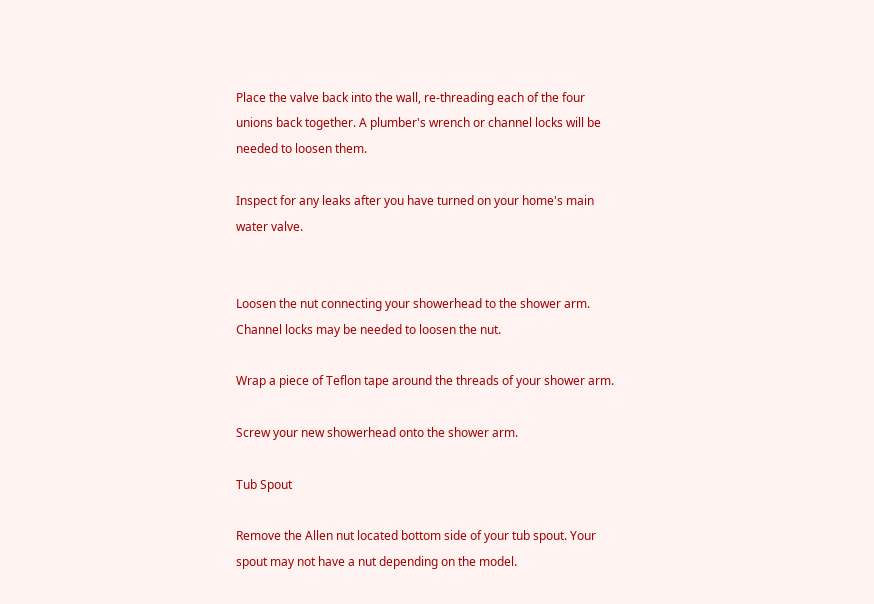Place the valve back into the wall, re-threading each of the four unions back together. A plumber's wrench or channel locks will be needed to loosen them.

Inspect for any leaks after you have turned on your home's main water valve.


Loosen the nut connecting your showerhead to the shower arm. Channel locks may be needed to loosen the nut.

Wrap a piece of Teflon tape around the threads of your shower arm.

Screw your new showerhead onto the shower arm.

Tub Spout

Remove the Allen nut located bottom side of your tub spout. Your spout may not have a nut depending on the model.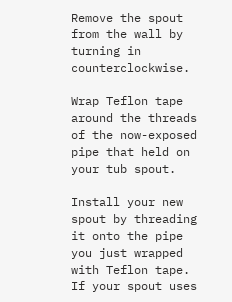Remove the spout from the wall by turning in counterclockwise.

Wrap Teflon tape around the threads of the now-exposed pipe that held on your tub spout.

Install your new spout by threading it onto the pipe you just wrapped with Teflon tape. If your spout uses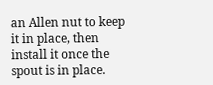an Allen nut to keep it in place, then install it once the spout is in place.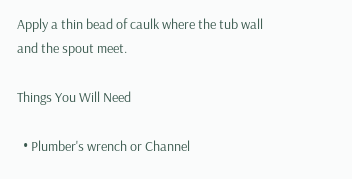Apply a thin bead of caulk where the tub wall and the spout meet.

Things You Will Need

  • Plumber's wrench or Channel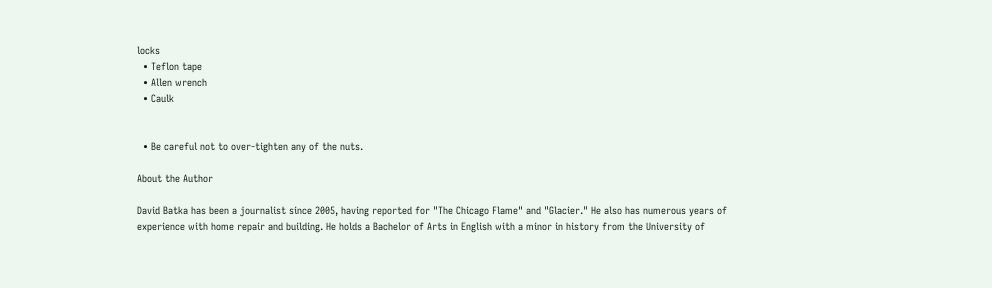locks
  • Teflon tape
  • Allen wrench
  • Caulk


  • Be careful not to over-tighten any of the nuts.

About the Author

David Batka has been a journalist since 2005, having reported for "The Chicago Flame" and "Glacier." He also has numerous years of experience with home repair and building. He holds a Bachelor of Arts in English with a minor in history from the University of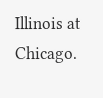Illinois at Chicago.